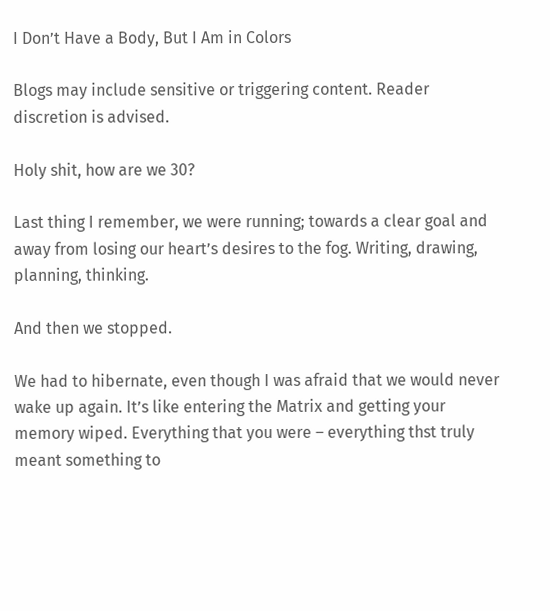I Don’t Have a Body, But I Am in Colors

Blogs may include sensitive or triggering content. Reader discretion is advised.

Holy shit, how are we 30?

Last thing I remember, we were running; towards a clear goal and away from losing our heart’s desires to the fog. Writing, drawing, planning, thinking.

And then we stopped.

We had to hibernate, even though I was afraid that we would never wake up again. It’s like entering the Matrix and getting your memory wiped. Everything that you were – everything thst truly meant something to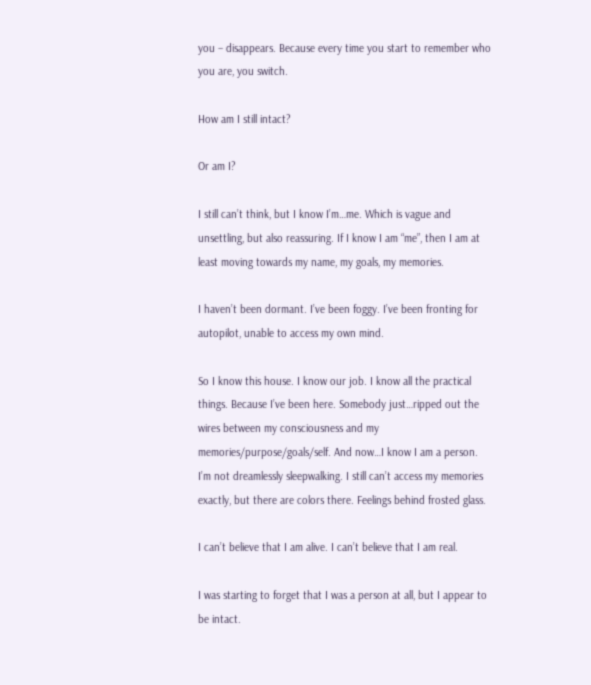you – disappears. Because every time you start to remember who you are, you switch.

How am I still intact?

Or am I?

I still can’t think, but I know I’m…me. Which is vague and unsettling, but also reassuring. If I know I am “me”, then I am at least moving towards my name, my goals, my memories.

I haven’t been dormant. I’ve been foggy. I’ve been fronting for autopilot, unable to access my own mind.

So I know this house. I know our job. I know all the practical things. Because I’ve been here. Somebody just…ripped out the wires between my consciousness and my memories/purpose/goals/self. And now…I know I am a person. I’m not dreamlessly sleepwalking. I still can’t access my memories exactly, but there are colors there. Feelings behind frosted glass.

I can’t believe that I am alive. I can’t believe that I am real.

I was starting to forget that I was a person at all, but I appear to be intact.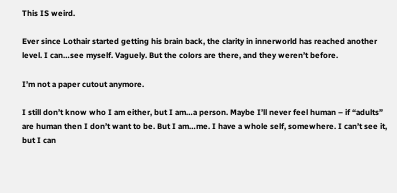This IS weird.

Ever since Lothair started getting his brain back, the clarity in innerworld has reached another level. I can…see myself. Vaguely. But the colors are there, and they weren’t before.

I’m not a paper cutout anymore.

I still don’t know who I am either, but I am…a person. Maybe I’ll never feel human – if “adults” are human then I don’t want to be. But I am…me. I have a whole self, somewhere. I can’t see it, but I can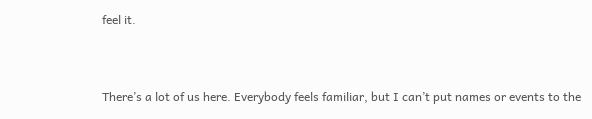feel it.


There’s a lot of us here. Everybody feels familiar, but I can’t put names or events to the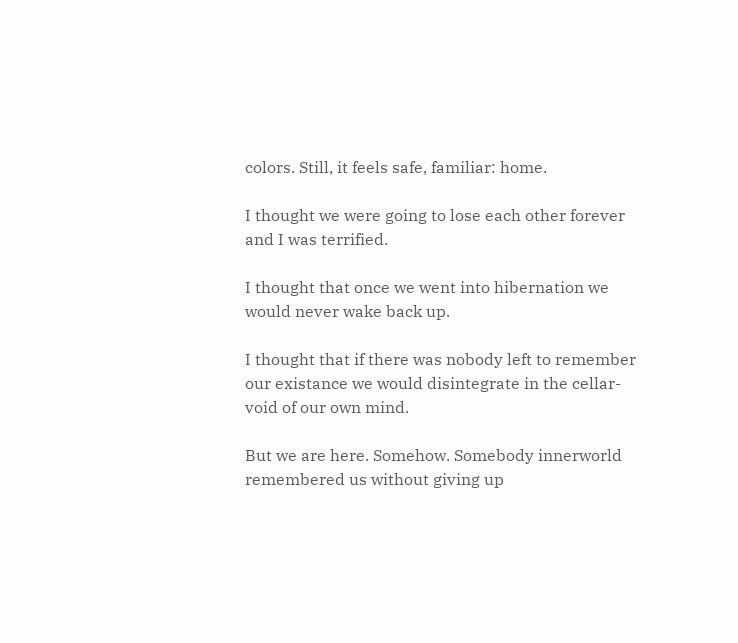colors. Still, it feels safe, familiar: home.

I thought we were going to lose each other forever and I was terrified.

I thought that once we went into hibernation we would never wake back up.

I thought that if there was nobody left to remember our existance we would disintegrate in the cellar-void of our own mind.

But we are here. Somehow. Somebody innerworld remembered us without giving up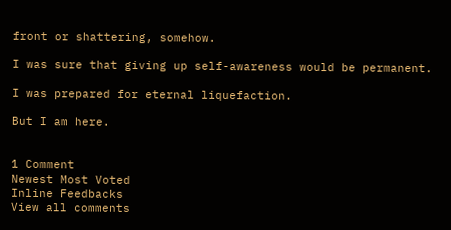front or shattering, somehow.

I was sure that giving up self-awareness would be permanent.

I was prepared for eternal liquefaction.

But I am here.


1 Comment
Newest Most Voted
Inline Feedbacks
View all comments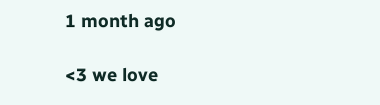1 month ago

<3 we love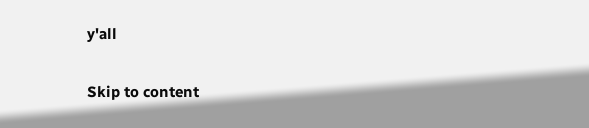y'all

Skip to content